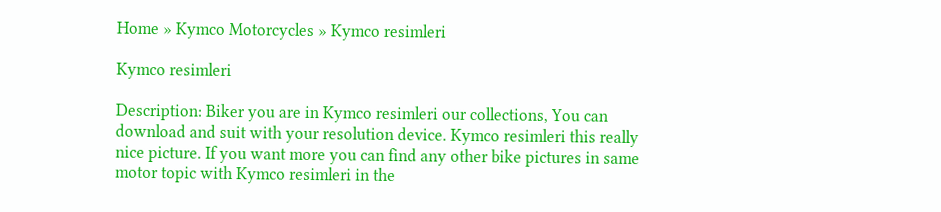Home » Kymco Motorcycles » Kymco resimleri

Kymco resimleri

Description: Biker you are in Kymco resimleri our collections, You can download and suit with your resolution device. Kymco resimleri this really nice picture. If you want more you can find any other bike pictures in same motor topic with Kymco resimleri in the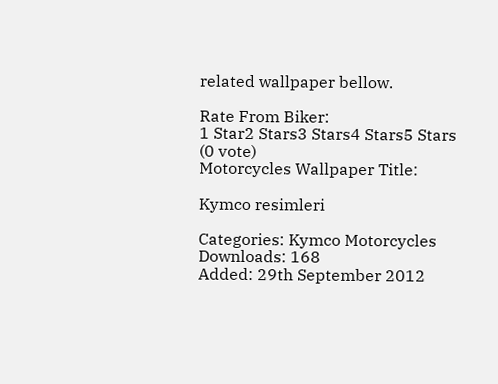related wallpaper bellow.

Rate From Biker:
1 Star2 Stars3 Stars4 Stars5 Stars (0 vote)
Motorcycles Wallpaper Title:

Kymco resimleri

Categories: Kymco Motorcycles
Downloads: 168
Added: 29th September 2012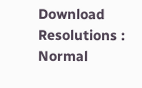Download Resolutions :
Normal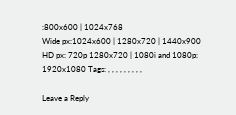:800x600 | 1024x768
Wide px:1024x600 | 1280x720 | 1440x900
HD px: 720p 1280x720 | 1080i and 1080p: 1920x1080 Tags: , , , , , , , , ,

Leave a Reply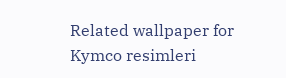Related wallpaper for Kymco resimleri